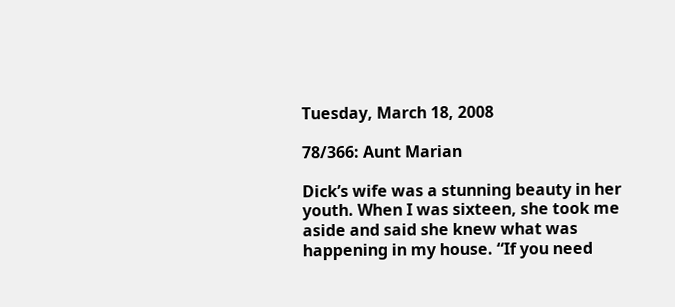Tuesday, March 18, 2008

78/366: Aunt Marian

Dick’s wife was a stunning beauty in her youth. When I was sixteen, she took me aside and said she knew what was happening in my house. “If you need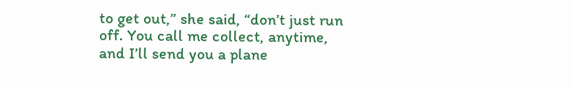to get out,” she said, “don’t just run off. You call me collect, anytime, and I’ll send you a plane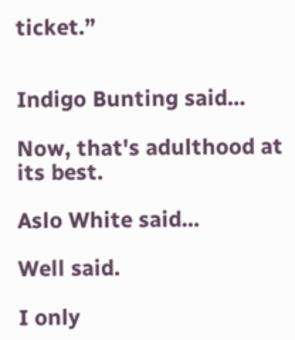ticket.”


Indigo Bunting said...

Now, that's adulthood at its best.

Aslo White said...

Well said.

I only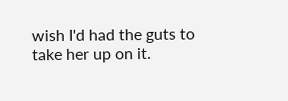wish I'd had the guts to take her up on it.